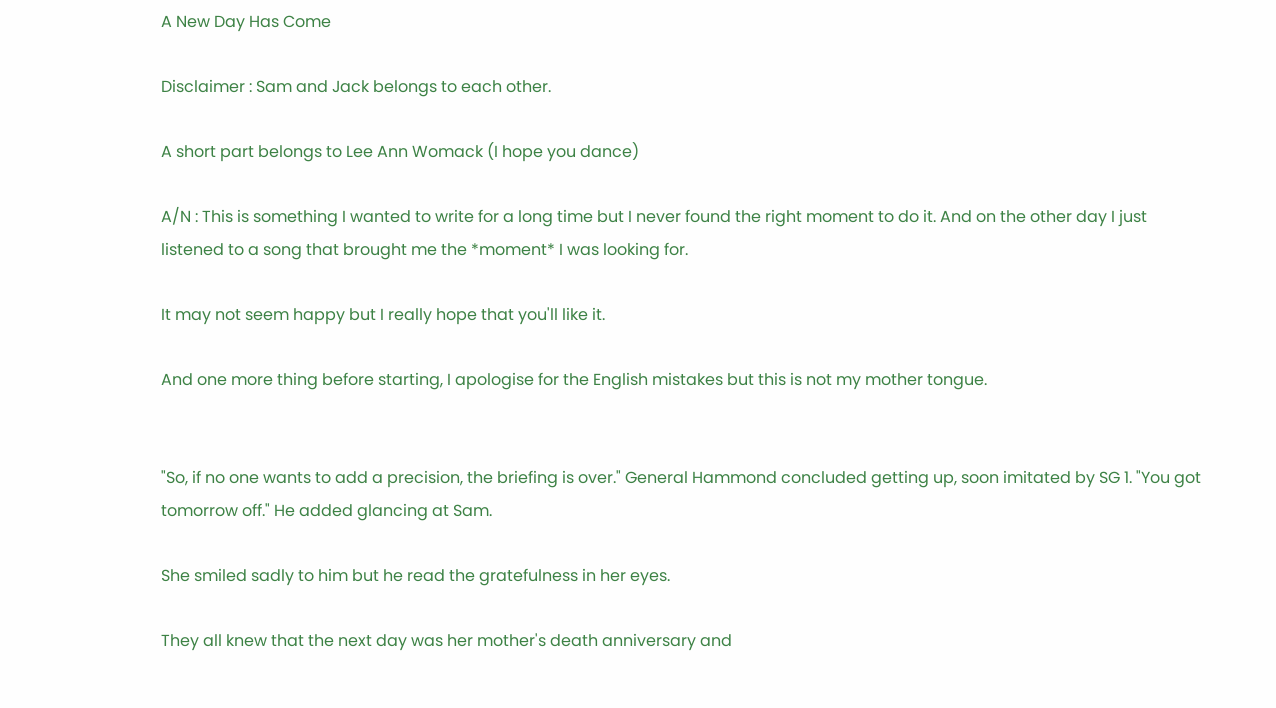A New Day Has Come

Disclaimer : Sam and Jack belongs to each other.

A short part belongs to Lee Ann Womack (I hope you dance)

A/N : This is something I wanted to write for a long time but I never found the right moment to do it. And on the other day I just listened to a song that brought me the *moment* I was looking for.

It may not seem happy but I really hope that you'll like it.

And one more thing before starting, I apologise for the English mistakes but this is not my mother tongue.


"So, if no one wants to add a precision, the briefing is over." General Hammond concluded getting up, soon imitated by SG 1. "You got tomorrow off." He added glancing at Sam.

She smiled sadly to him but he read the gratefulness in her eyes.

They all knew that the next day was her mother's death anniversary and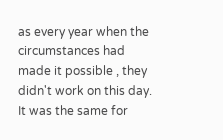as every year when the circumstances had made it possible , they didn't work on this day. It was the same for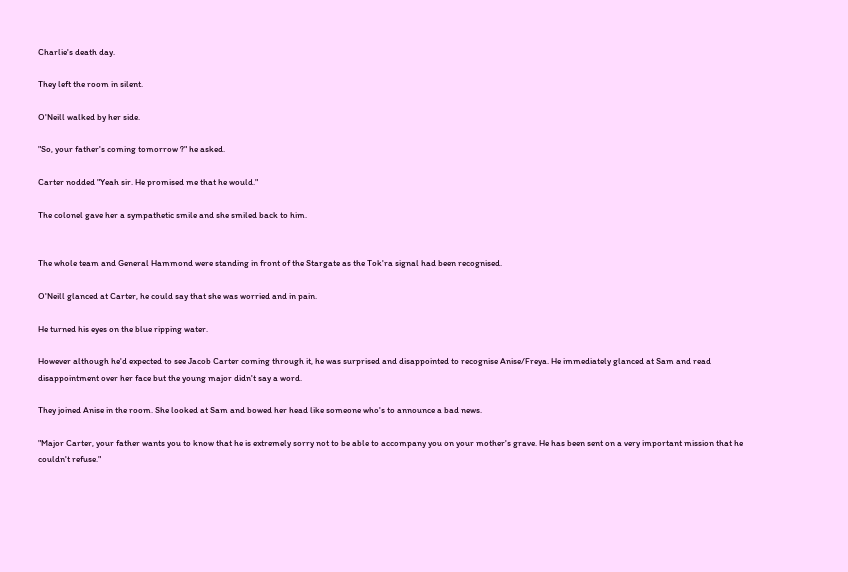Charlie's death day.

They left the room in silent.

O'Neill walked by her side.

"So, your father's coming tomorrow ?" he asked.

Carter nodded "Yeah sir. He promised me that he would."

The colonel gave her a sympathetic smile and she smiled back to him.


The whole team and General Hammond were standing in front of the Stargate as the Tok'ra signal had been recognised.

O'Neill glanced at Carter, he could say that she was worried and in pain.

He turned his eyes on the blue ripping water.

However although he'd expected to see Jacob Carter coming through it, he was surprised and disappointed to recognise Anise/Freya. He immediately glanced at Sam and read disappointment over her face but the young major didn't say a word.

They joined Anise in the room. She looked at Sam and bowed her head like someone who's to announce a bad news.

"Major Carter, your father wants you to know that he is extremely sorry not to be able to accompany you on your mother's grave. He has been sent on a very important mission that he couldn't refuse."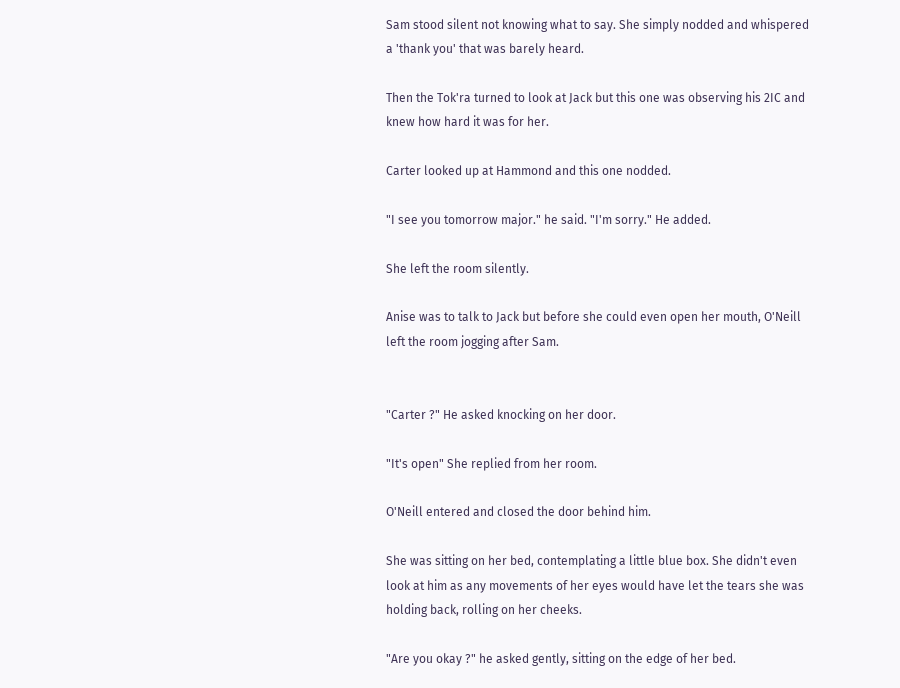Sam stood silent not knowing what to say. She simply nodded and whispered a 'thank you' that was barely heard.

Then the Tok'ra turned to look at Jack but this one was observing his 2IC and knew how hard it was for her.

Carter looked up at Hammond and this one nodded.

"I see you tomorrow major." he said. "I'm sorry." He added.

She left the room silently.

Anise was to talk to Jack but before she could even open her mouth, O'Neill left the room jogging after Sam.


"Carter ?" He asked knocking on her door.

"It's open" She replied from her room.

O'Neill entered and closed the door behind him.

She was sitting on her bed, contemplating a little blue box. She didn't even look at him as any movements of her eyes would have let the tears she was holding back, rolling on her cheeks.

"Are you okay ?" he asked gently, sitting on the edge of her bed.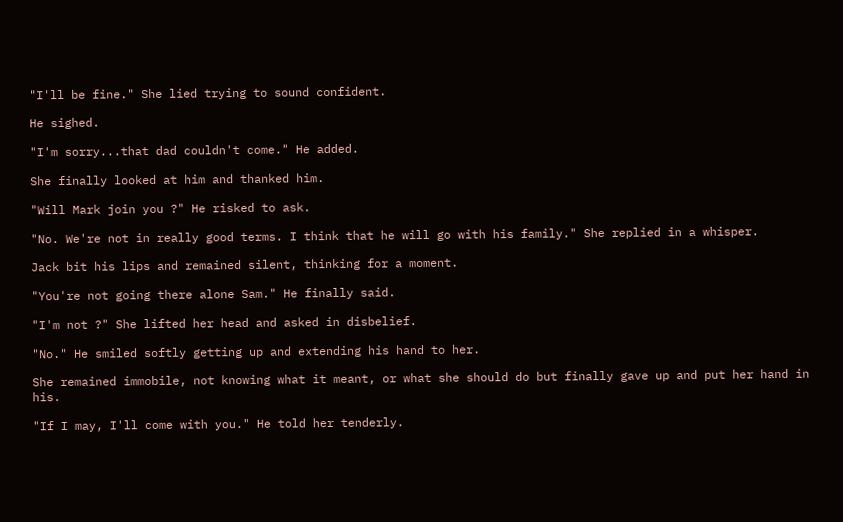"I'll be fine." She lied trying to sound confident.

He sighed.

"I'm sorry...that dad couldn't come." He added.

She finally looked at him and thanked him.

"Will Mark join you ?" He risked to ask.

"No. We're not in really good terms. I think that he will go with his family." She replied in a whisper.

Jack bit his lips and remained silent, thinking for a moment.

"You're not going there alone Sam." He finally said.

"I'm not ?" She lifted her head and asked in disbelief.

"No." He smiled softly getting up and extending his hand to her.

She remained immobile, not knowing what it meant, or what she should do but finally gave up and put her hand in his.

"If I may, I'll come with you." He told her tenderly.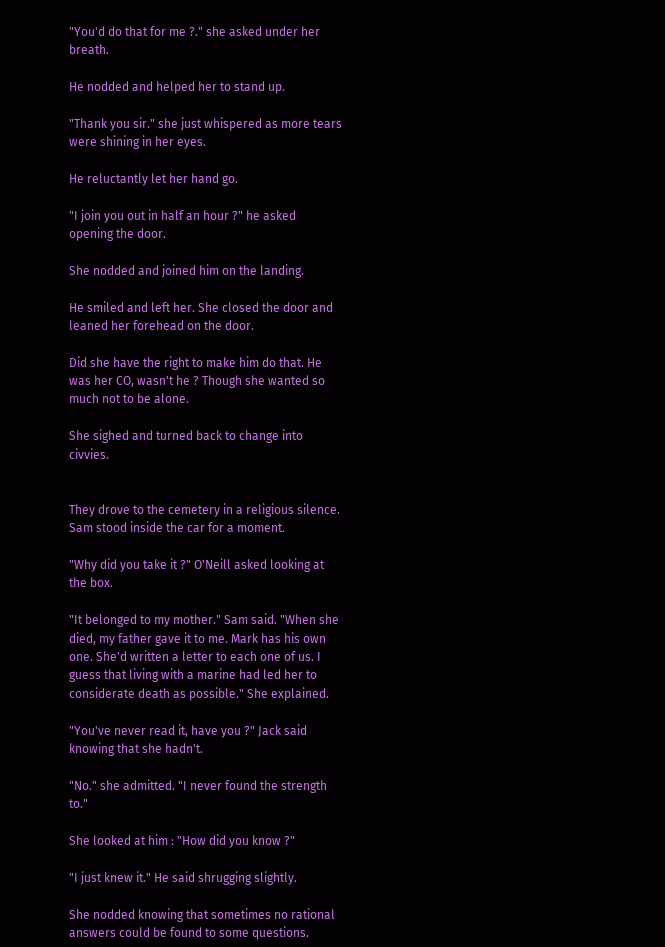"You'd do that for me ?." she asked under her breath.

He nodded and helped her to stand up.

"Thank you sir." she just whispered as more tears were shining in her eyes.

He reluctantly let her hand go.

"I join you out in half an hour ?" he asked opening the door.

She nodded and joined him on the landing.

He smiled and left her. She closed the door and leaned her forehead on the door.

Did she have the right to make him do that. He was her CO, wasn't he ? Though she wanted so much not to be alone.

She sighed and turned back to change into civvies.


They drove to the cemetery in a religious silence. Sam stood inside the car for a moment.

"Why did you take it ?" O'Neill asked looking at the box.

"It belonged to my mother." Sam said. "When she died, my father gave it to me. Mark has his own one. She'd written a letter to each one of us. I guess that living with a marine had led her to considerate death as possible." She explained.

"You've never read it, have you ?" Jack said knowing that she hadn't.

"No." she admitted. "I never found the strength to."

She looked at him : "How did you know ?"

"I just knew it." He said shrugging slightly.

She nodded knowing that sometimes no rational answers could be found to some questions.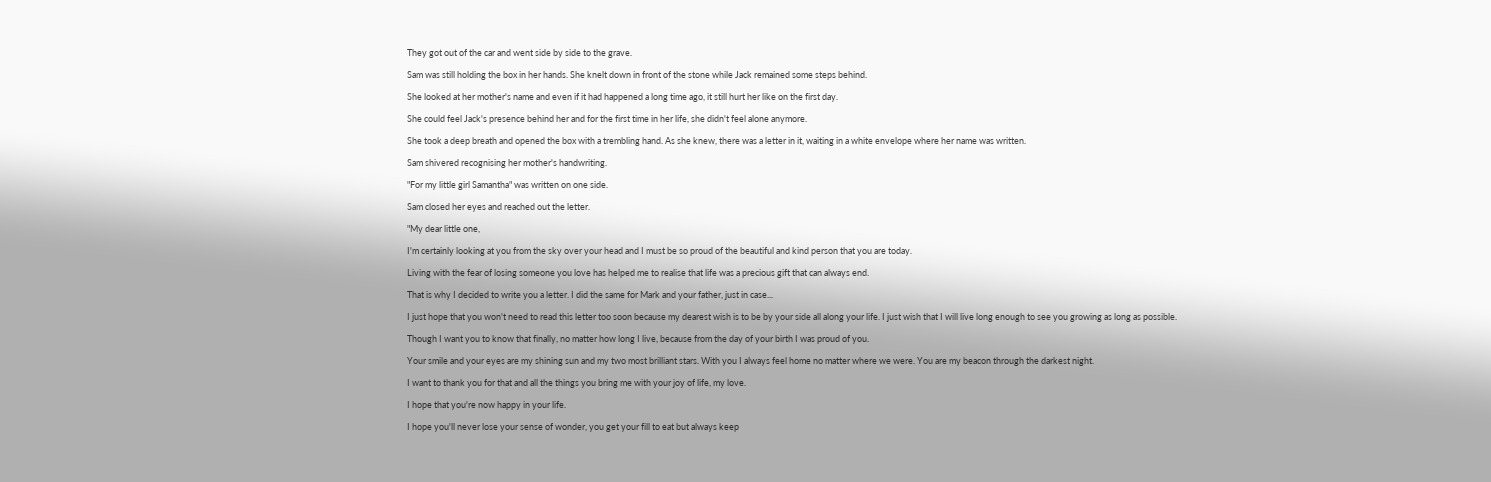They got out of the car and went side by side to the grave.

Sam was still holding the box in her hands. She knelt down in front of the stone while Jack remained some steps behind.

She looked at her mother's name and even if it had happened a long time ago, it still hurt her like on the first day.

She could feel Jack's presence behind her and for the first time in her life, she didn't feel alone anymore.

She took a deep breath and opened the box with a trembling hand. As she knew, there was a letter in it, waiting in a white envelope where her name was written.

Sam shivered recognising her mother's handwriting.

"For my little girl Samantha" was written on one side.

Sam closed her eyes and reached out the letter.

"My dear little one,

I'm certainly looking at you from the sky over your head and I must be so proud of the beautiful and kind person that you are today.

Living with the fear of losing someone you love has helped me to realise that life was a precious gift that can always end.

That is why I decided to write you a letter. I did the same for Mark and your father, just in case...

I just hope that you won't need to read this letter too soon because my dearest wish is to be by your side all along your life. I just wish that I will live long enough to see you growing as long as possible.

Though I want you to know that finally, no matter how long I live, because from the day of your birth I was proud of you.

Your smile and your eyes are my shining sun and my two most brilliant stars. With you I always feel home no matter where we were. You are my beacon through the darkest night.

I want to thank you for that and all the things you bring me with your joy of life, my love.

I hope that you're now happy in your life.

I hope you'll never lose your sense of wonder, you get your fill to eat but always keep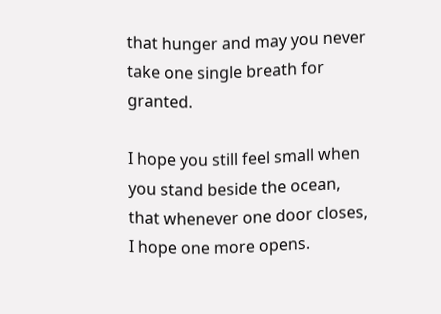that hunger and may you never take one single breath for granted.

I hope you still feel small when you stand beside the ocean, that whenever one door closes, I hope one more opens.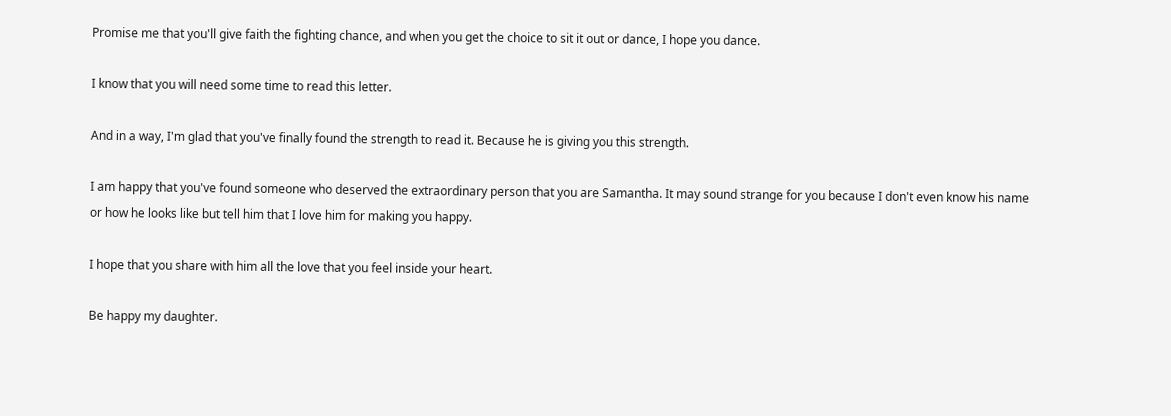Promise me that you'll give faith the fighting chance, and when you get the choice to sit it out or dance, I hope you dance.

I know that you will need some time to read this letter.

And in a way, I'm glad that you've finally found the strength to read it. Because he is giving you this strength.

I am happy that you've found someone who deserved the extraordinary person that you are Samantha. It may sound strange for you because I don't even know his name or how he looks like but tell him that I love him for making you happy.

I hope that you share with him all the love that you feel inside your heart.

Be happy my daughter.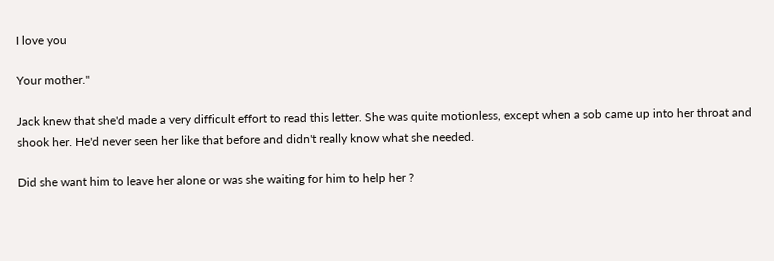I love you

Your mother."

Jack knew that she'd made a very difficult effort to read this letter. She was quite motionless, except when a sob came up into her throat and shook her. He'd never seen her like that before and didn't really know what she needed.

Did she want him to leave her alone or was she waiting for him to help her ?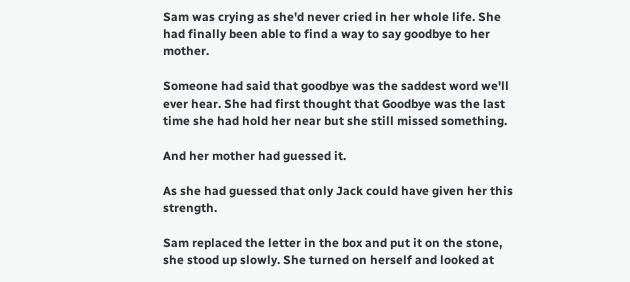Sam was crying as she'd never cried in her whole life. She had finally been able to find a way to say goodbye to her mother.

Someone had said that goodbye was the saddest word we'll ever hear. She had first thought that Goodbye was the last time she had hold her near but she still missed something.

And her mother had guessed it.

As she had guessed that only Jack could have given her this strength.

Sam replaced the letter in the box and put it on the stone, she stood up slowly. She turned on herself and looked at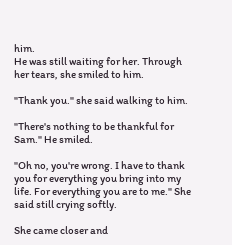him.
He was still waiting for her. Through her tears, she smiled to him.

"Thank you." she said walking to him.

"There's nothing to be thankful for Sam." He smiled.

"Oh no, you're wrong. I have to thank you for everything you bring into my life. For everything you are to me." She said still crying softly.

She came closer and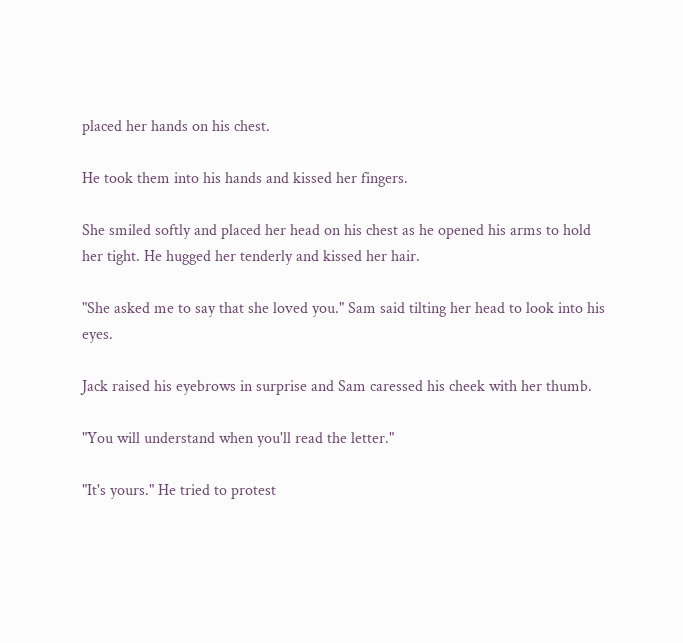placed her hands on his chest.

He took them into his hands and kissed her fingers.

She smiled softly and placed her head on his chest as he opened his arms to hold her tight. He hugged her tenderly and kissed her hair.

"She asked me to say that she loved you." Sam said tilting her head to look into his eyes.

Jack raised his eyebrows in surprise and Sam caressed his cheek with her thumb.

"You will understand when you'll read the letter."

"It's yours." He tried to protest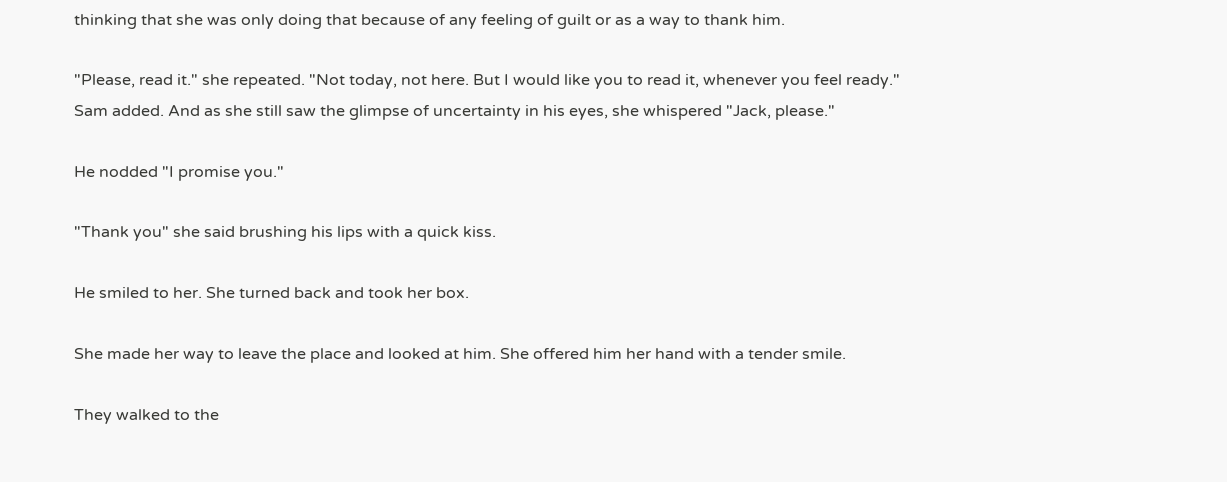thinking that she was only doing that because of any feeling of guilt or as a way to thank him.

"Please, read it." she repeated. "Not today, not here. But I would like you to read it, whenever you feel ready." Sam added. And as she still saw the glimpse of uncertainty in his eyes, she whispered "Jack, please."

He nodded "I promise you."

"Thank you" she said brushing his lips with a quick kiss.

He smiled to her. She turned back and took her box.

She made her way to leave the place and looked at him. She offered him her hand with a tender smile.

They walked to the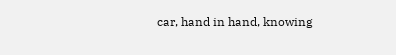car, hand in hand, knowing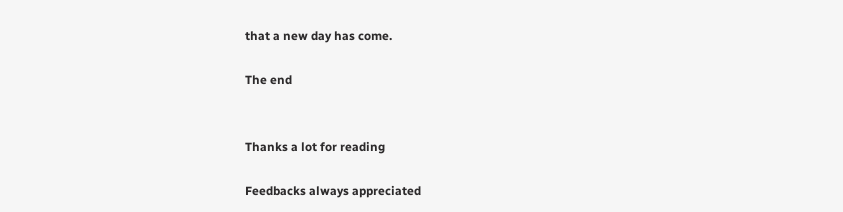that a new day has come.

The end


Thanks a lot for reading

Feedbacks always appreciated